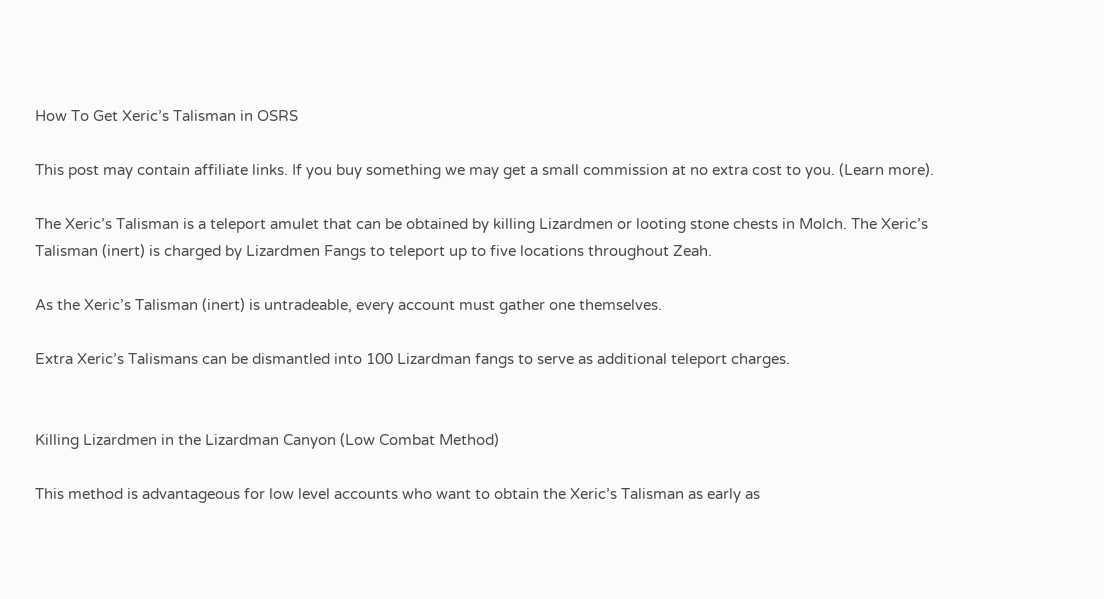How To Get Xeric’s Talisman in OSRS

This post may contain affiliate links. If you buy something we may get a small commission at no extra cost to you. (Learn more).

The Xeric’s Talisman is a teleport amulet that can be obtained by killing Lizardmen or looting stone chests in Molch. The Xeric’s Talisman (inert) is charged by Lizardmen Fangs to teleport up to five locations throughout Zeah.

As the Xeric’s Talisman (inert) is untradeable, every account must gather one themselves.

Extra Xeric’s Talismans can be dismantled into 100 Lizardman fangs to serve as additional teleport charges.


Killing Lizardmen in the Lizardman Canyon (Low Combat Method)

This method is advantageous for low level accounts who want to obtain the Xeric’s Talisman as early as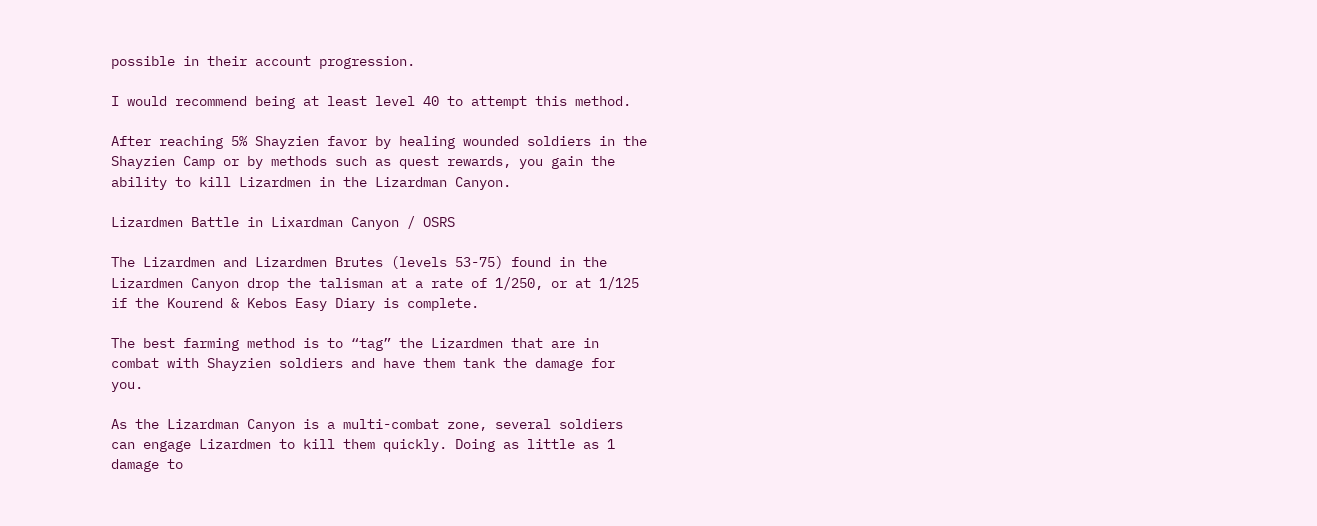possible in their account progression.

I would recommend being at least level 40 to attempt this method.

After reaching 5% Shayzien favor by healing wounded soldiers in the Shayzien Camp or by methods such as quest rewards, you gain the ability to kill Lizardmen in the Lizardman Canyon.

Lizardmen Battle in Lixardman Canyon / OSRS

The Lizardmen and Lizardmen Brutes (levels 53-75) found in the Lizardmen Canyon drop the talisman at a rate of 1/250, or at 1/125 if the Kourend & Kebos Easy Diary is complete.

The best farming method is to “tag” the Lizardmen that are in combat with Shayzien soldiers and have them tank the damage for you.

As the Lizardman Canyon is a multi-combat zone, several soldiers can engage Lizardmen to kill them quickly. Doing as little as 1 damage to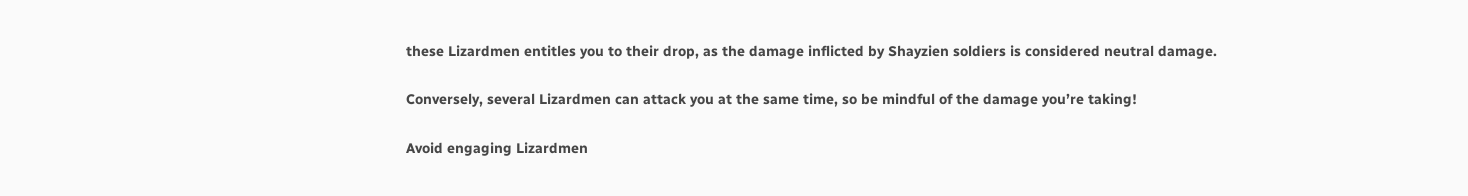these Lizardmen entitles you to their drop, as the damage inflicted by Shayzien soldiers is considered neutral damage.

Conversely, several Lizardmen can attack you at the same time, so be mindful of the damage you’re taking!

Avoid engaging Lizardmen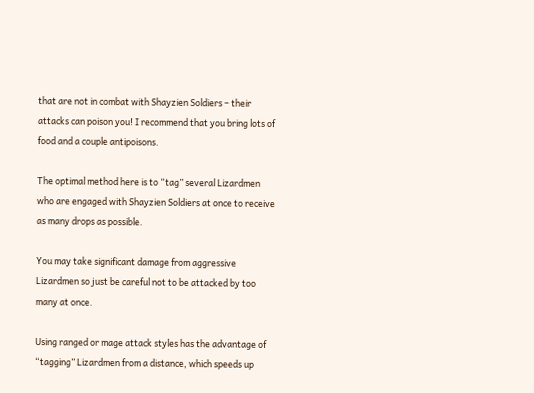that are not in combat with Shayzien Soldiers – their attacks can poison you! I recommend that you bring lots of food and a couple antipoisons.

The optimal method here is to “tag” several Lizardmen who are engaged with Shayzien Soldiers at once to receive as many drops as possible.

You may take significant damage from aggressive Lizardmen so just be careful not to be attacked by too many at once.

Using ranged or mage attack styles has the advantage of “tagging” Lizardmen from a distance, which speeds up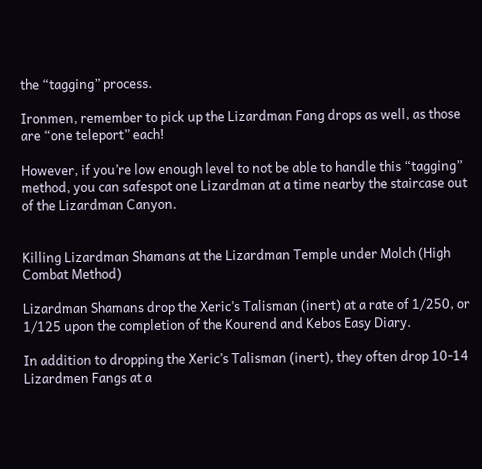the “tagging” process.

Ironmen, remember to pick up the Lizardman Fang drops as well, as those are “one teleport” each!

However, if you’re low enough level to not be able to handle this “tagging” method, you can safespot one Lizardman at a time nearby the staircase out of the Lizardman Canyon.


Killing Lizardman Shamans at the Lizardman Temple under Molch (High Combat Method)

Lizardman Shamans drop the Xeric’s Talisman (inert) at a rate of 1/250, or 1/125 upon the completion of the Kourend and Kebos Easy Diary.

In addition to dropping the Xeric’s Talisman (inert), they often drop 10-14 Lizardmen Fangs at a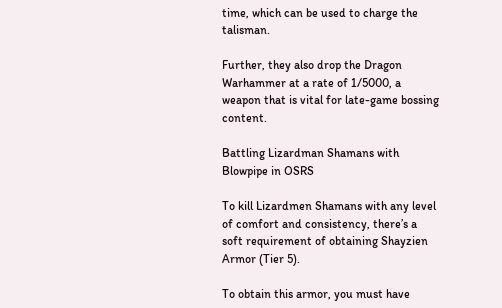time, which can be used to charge the talisman.

Further, they also drop the Dragon Warhammer at a rate of 1/5000, a weapon that is vital for late-game bossing content.

Battling Lizardman Shamans with Blowpipe in OSRS

To kill Lizardmen Shamans with any level of comfort and consistency, there’s a soft requirement of obtaining Shayzien Armor (Tier 5).

To obtain this armor, you must have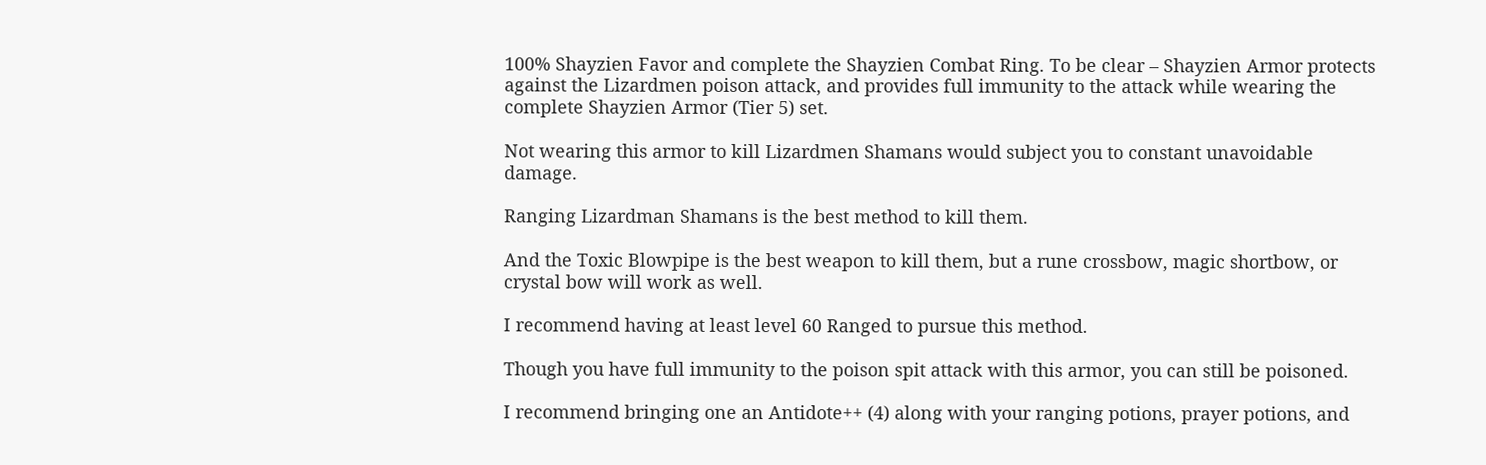100% Shayzien Favor and complete the Shayzien Combat Ring. To be clear – Shayzien Armor protects against the Lizardmen poison attack, and provides full immunity to the attack while wearing the complete Shayzien Armor (Tier 5) set.

Not wearing this armor to kill Lizardmen Shamans would subject you to constant unavoidable damage.

Ranging Lizardman Shamans is the best method to kill them.

And the Toxic Blowpipe is the best weapon to kill them, but a rune crossbow, magic shortbow, or crystal bow will work as well.

I recommend having at least level 60 Ranged to pursue this method.

Though you have full immunity to the poison spit attack with this armor, you can still be poisoned.

I recommend bringing one an Antidote++ (4) along with your ranging potions, prayer potions, and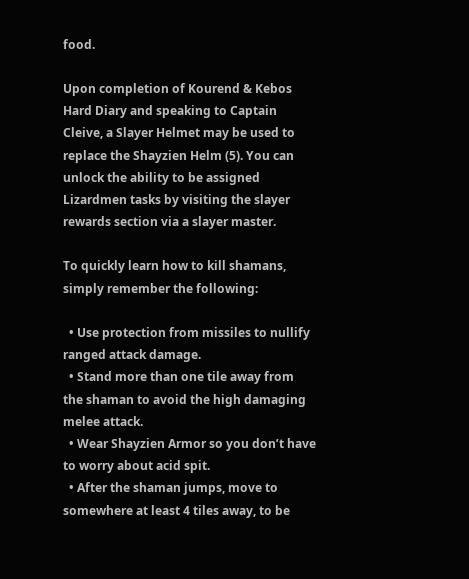food.

Upon completion of Kourend & Kebos Hard Diary and speaking to Captain Cleive, a Slayer Helmet may be used to replace the Shayzien Helm (5). You can unlock the ability to be assigned Lizardmen tasks by visiting the slayer rewards section via a slayer master.

To quickly learn how to kill shamans, simply remember the following:

  • Use protection from missiles to nullify ranged attack damage.
  • Stand more than one tile away from the shaman to avoid the high damaging melee attack.
  • Wear Shayzien Armor so you don’t have to worry about acid spit.
  • After the shaman jumps, move to somewhere at least 4 tiles away, to be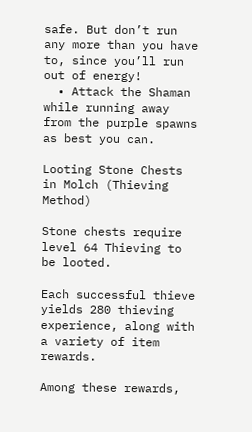safe. But don’t run any more than you have to, since you’ll run out of energy!
  • Attack the Shaman while running away from the purple spawns as best you can.

Looting Stone Chests in Molch (Thieving Method)

Stone chests require level 64 Thieving to be looted.

Each successful thieve yields 280 thieving experience, along with a variety of item rewards.

Among these rewards,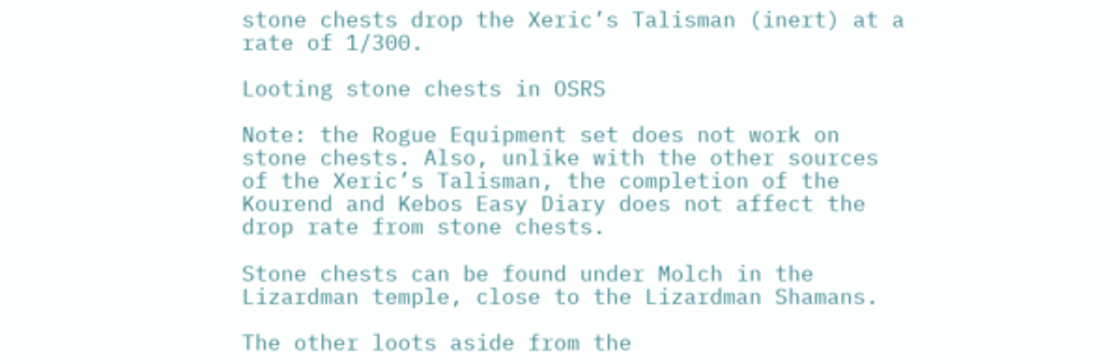stone chests drop the Xeric’s Talisman (inert) at a rate of 1/300.

Looting stone chests in OSRS

Note: the Rogue Equipment set does not work on stone chests. Also, unlike with the other sources of the Xeric’s Talisman, the completion of the Kourend and Kebos Easy Diary does not affect the drop rate from stone chests.

Stone chests can be found under Molch in the Lizardman temple, close to the Lizardman Shamans.

The other loots aside from the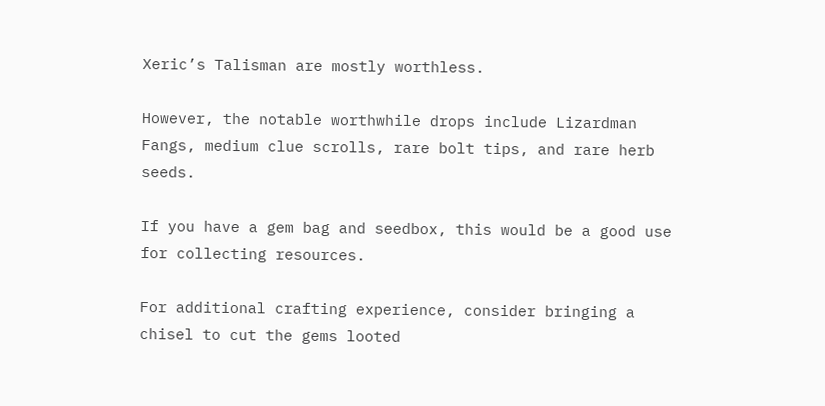Xeric’s Talisman are mostly worthless.

However, the notable worthwhile drops include Lizardman Fangs, medium clue scrolls, rare bolt tips, and rare herb seeds.

If you have a gem bag and seedbox, this would be a good use for collecting resources.

For additional crafting experience, consider bringing a chisel to cut the gems looted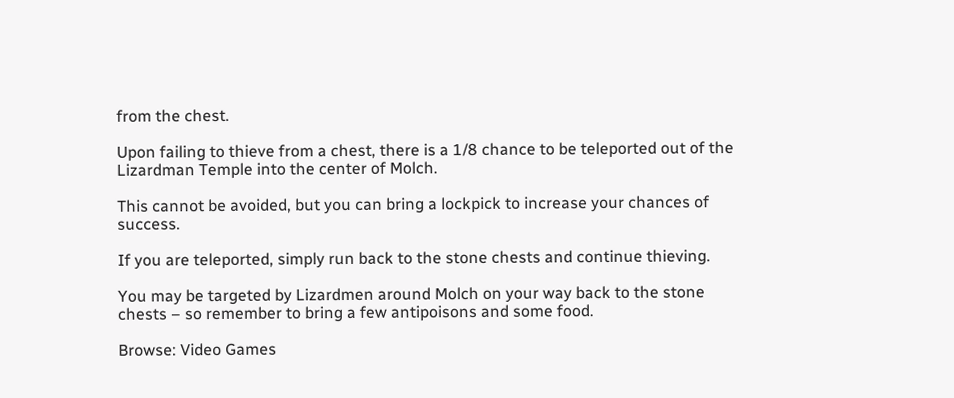from the chest.

Upon failing to thieve from a chest, there is a 1/8 chance to be teleported out of the Lizardman Temple into the center of Molch.

This cannot be avoided, but you can bring a lockpick to increase your chances of success.

If you are teleported, simply run back to the stone chests and continue thieving.

You may be targeted by Lizardmen around Molch on your way back to the stone chests – so remember to bring a few antipoisons and some food.

Browse: Video Games